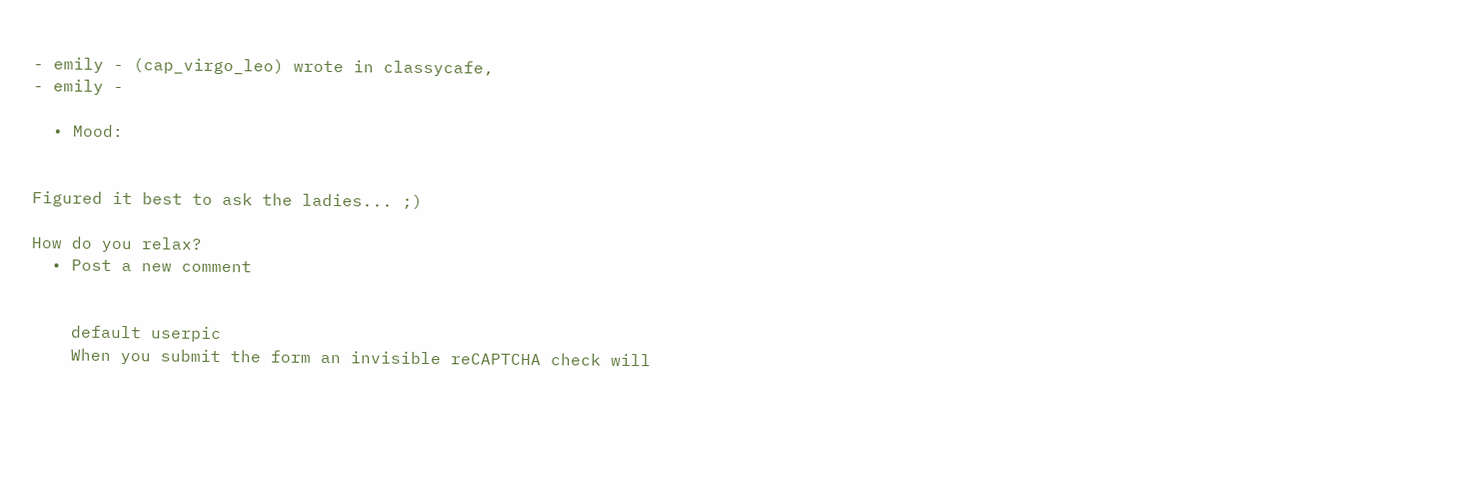- emily - (cap_virgo_leo) wrote in classycafe,
- emily -

  • Mood:


Figured it best to ask the ladies... ;)

How do you relax?
  • Post a new comment


    default userpic
    When you submit the form an invisible reCAPTCHA check will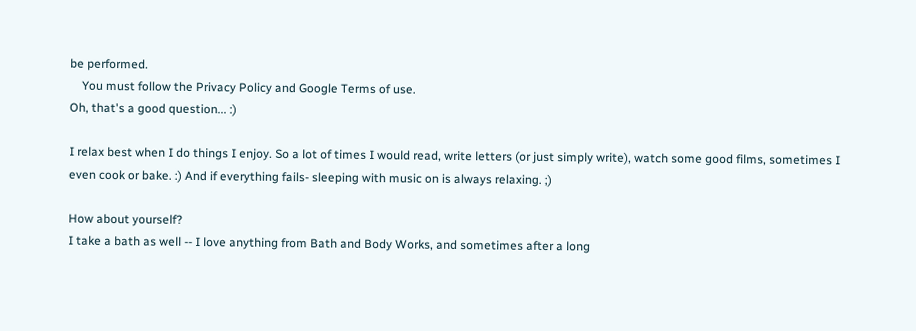be performed.
    You must follow the Privacy Policy and Google Terms of use.
Oh, that's a good question... :)

I relax best when I do things I enjoy. So a lot of times I would read, write letters (or just simply write), watch some good films, sometimes I even cook or bake. :) And if everything fails- sleeping with music on is always relaxing. ;)

How about yourself?
I take a bath as well -- I love anything from Bath and Body Works, and sometimes after a long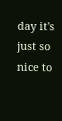day it's just so nice to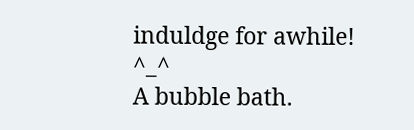induldge for awhile! ^_^
A bubble bath.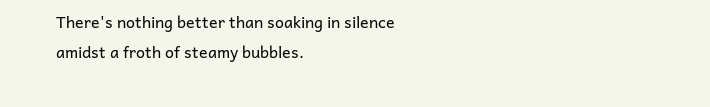There's nothing better than soaking in silence amidst a froth of steamy bubbles.